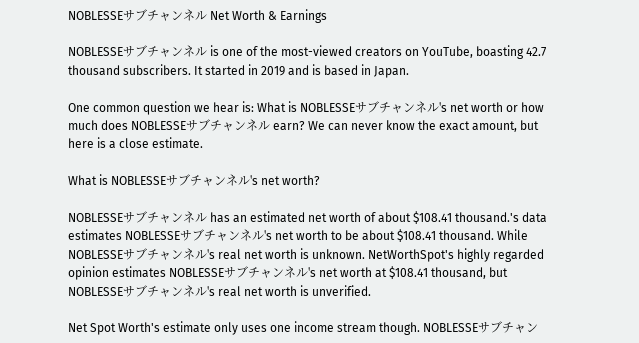NOBLESSEサブチャンネル Net Worth & Earnings

NOBLESSEサブチャンネル is one of the most-viewed creators on YouTube, boasting 42.7 thousand subscribers. It started in 2019 and is based in Japan.

One common question we hear is: What is NOBLESSEサブチャンネル's net worth or how much does NOBLESSEサブチャンネル earn? We can never know the exact amount, but here is a close estimate.

What is NOBLESSEサブチャンネル's net worth?

NOBLESSEサブチャンネル has an estimated net worth of about $108.41 thousand.'s data estimates NOBLESSEサブチャンネル's net worth to be about $108.41 thousand. While NOBLESSEサブチャンネル's real net worth is unknown. NetWorthSpot's highly regarded opinion estimates NOBLESSEサブチャンネル's net worth at $108.41 thousand, but NOBLESSEサブチャンネル's real net worth is unverified.

Net Spot Worth's estimate only uses one income stream though. NOBLESSEサブチャン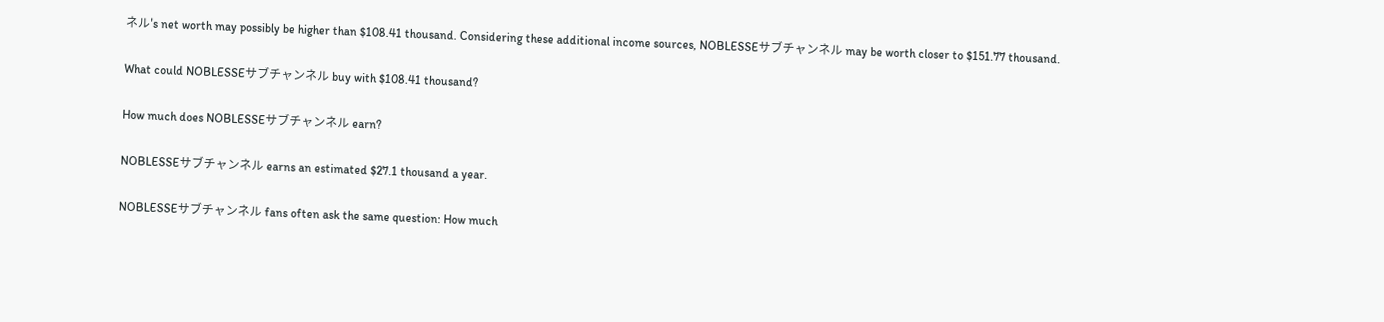ネル's net worth may possibly be higher than $108.41 thousand. Considering these additional income sources, NOBLESSEサブチャンネル may be worth closer to $151.77 thousand.

What could NOBLESSEサブチャンネル buy with $108.41 thousand?

How much does NOBLESSEサブチャンネル earn?

NOBLESSEサブチャンネル earns an estimated $27.1 thousand a year.

NOBLESSEサブチャンネル fans often ask the same question: How much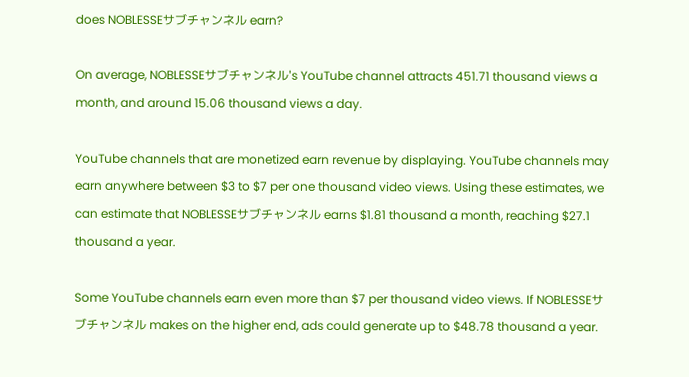does NOBLESSEサブチャンネル earn?

On average, NOBLESSEサブチャンネル's YouTube channel attracts 451.71 thousand views a month, and around 15.06 thousand views a day.

YouTube channels that are monetized earn revenue by displaying. YouTube channels may earn anywhere between $3 to $7 per one thousand video views. Using these estimates, we can estimate that NOBLESSEサブチャンネル earns $1.81 thousand a month, reaching $27.1 thousand a year.

Some YouTube channels earn even more than $7 per thousand video views. If NOBLESSEサブチャンネル makes on the higher end, ads could generate up to $48.78 thousand a year.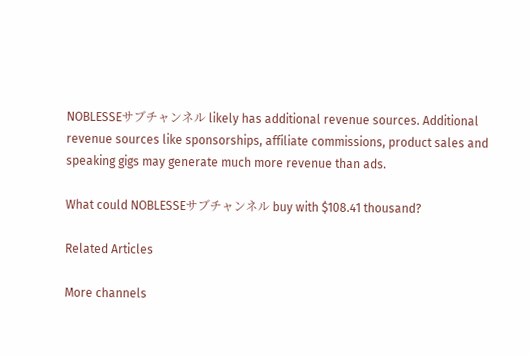NOBLESSEサブチャンネル likely has additional revenue sources. Additional revenue sources like sponsorships, affiliate commissions, product sales and speaking gigs may generate much more revenue than ads.

What could NOBLESSEサブチャンネル buy with $108.41 thousand?

Related Articles

More channels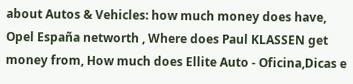about Autos & Vehicles: how much money does have, Opel España networth , Where does Paul KLASSEN get money from, How much does Ellite Auto - Oficina,Dicas e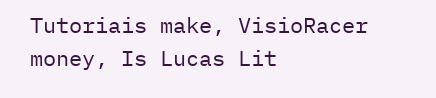Tutoriais make, VisioRacer money, Is Lucas Lit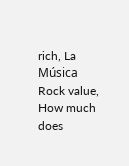rich, La Música Rock value, How much does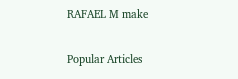RAFAEL M make

Popular Articles